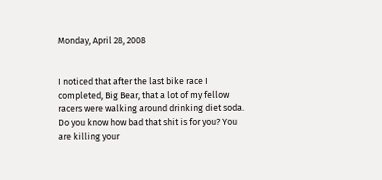Monday, April 28, 2008


I noticed that after the last bike race I completed, Big Bear, that a lot of my fellow racers were walking around drinking diet soda. Do you know how bad that shit is for you? You are killing your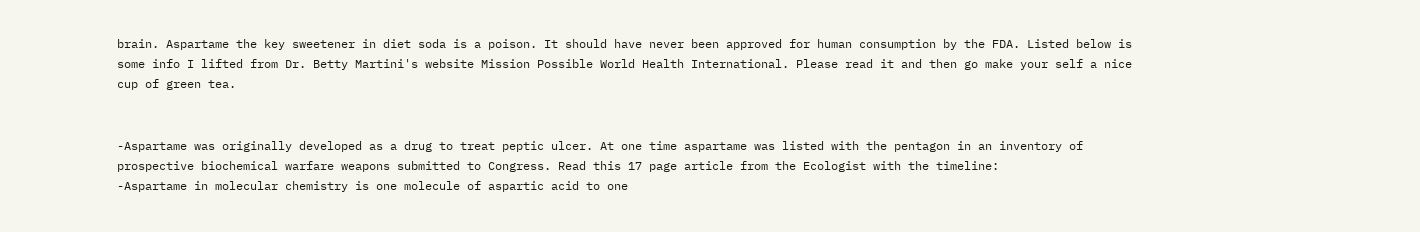brain. Aspartame the key sweetener in diet soda is a poison. It should have never been approved for human consumption by the FDA. Listed below is some info I lifted from Dr. Betty Martini's website Mission Possible World Health International. Please read it and then go make your self a nice cup of green tea.


-Aspartame was originally developed as a drug to treat peptic ulcer. At one time aspartame was listed with the pentagon in an inventory of prospective biochemical warfare weapons submitted to Congress. Read this 17 page article from the Ecologist with the timeline:
-Aspartame in molecular chemistry is one molecule of aspartic acid to one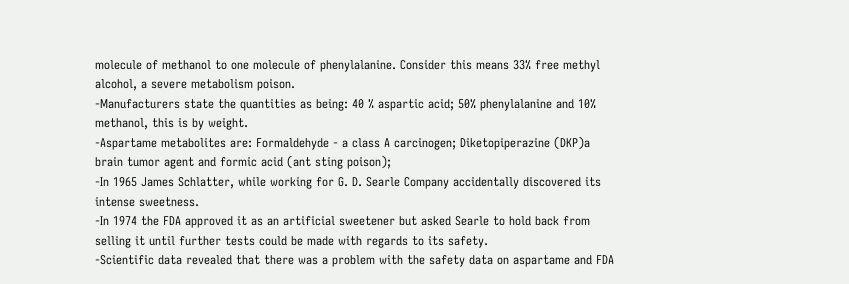molecule of methanol to one molecule of phenylalanine. Consider this means 33% free methyl alcohol, a severe metabolism poison.
-Manufacturers state the quantities as being: 40 % aspartic acid; 50% phenylalanine and 10% methanol, this is by weight.
-Aspartame metabolites are: Formaldehyde - a class A carcinogen; Diketopiperazine (DKP)a brain tumor agent and formic acid (ant sting poison);
-In 1965 James Schlatter, while working for G. D. Searle Company accidentally discovered its intense sweetness.
-In 1974 the FDA approved it as an artificial sweetener but asked Searle to hold back from selling it until further tests could be made with regards to its safety.
-Scientific data revealed that there was a problem with the safety data on aspartame and FDA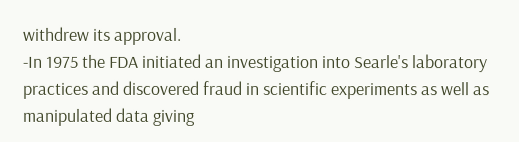withdrew its approval.
-In 1975 the FDA initiated an investigation into Searle's laboratory practices and discovered fraud in scientific experiments as well as manipulated data giving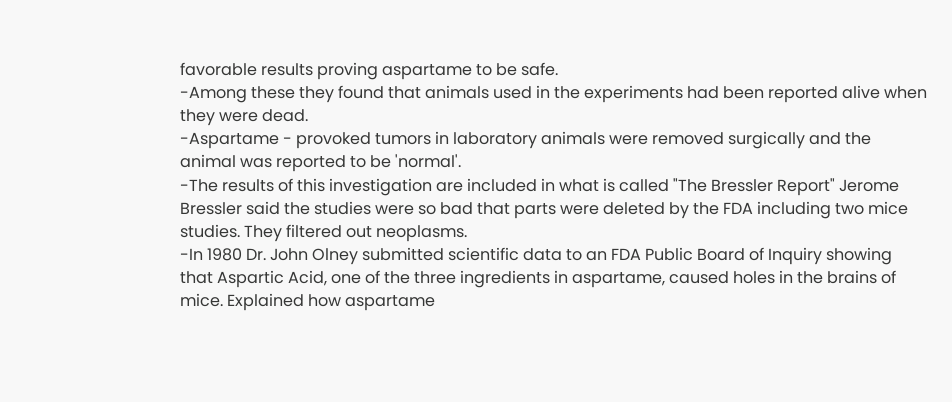favorable results proving aspartame to be safe.
-Among these they found that animals used in the experiments had been reported alive when they were dead.
-Aspartame - provoked tumors in laboratory animals were removed surgically and the animal was reported to be 'normal'.
-The results of this investigation are included in what is called "The Bressler Report" Jerome Bressler said the studies were so bad that parts were deleted by the FDA including two mice studies. They filtered out neoplasms.
-In 1980 Dr. John Olney submitted scientific data to an FDA Public Board of Inquiry showing that Aspartic Acid, one of the three ingredients in aspartame, caused holes in the brains of mice. Explained how aspartame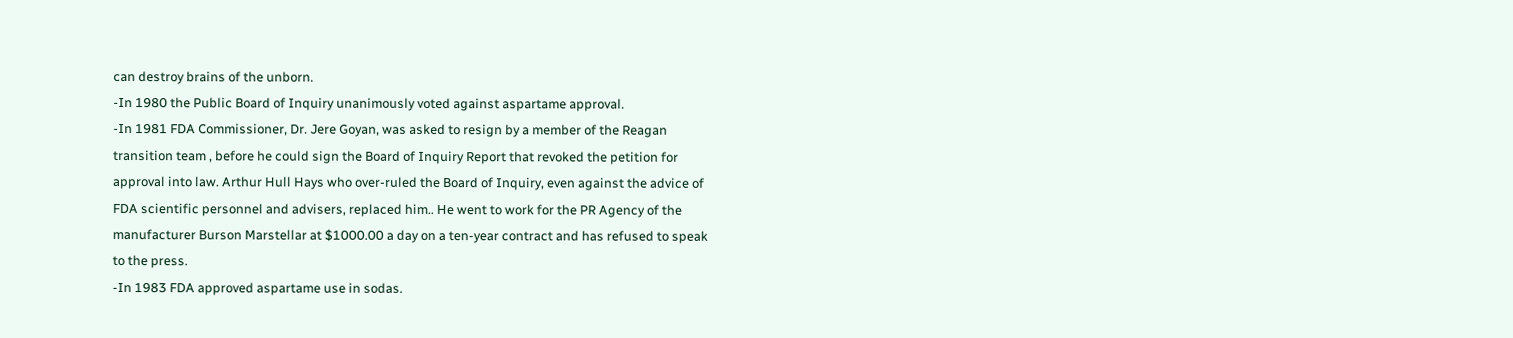can destroy brains of the unborn.
-In 1980 the Public Board of Inquiry unanimously voted against aspartame approval.
-In 1981 FDA Commissioner, Dr. Jere Goyan, was asked to resign by a member of the Reagan transition team , before he could sign the Board of Inquiry Report that revoked the petition for approval into law. Arthur Hull Hays who over-ruled the Board of Inquiry, even against the advice of FDA scientific personnel and advisers, replaced him.. He went to work for the PR Agency of the manufacturer Burson Marstellar at $1000.00 a day on a ten-year contract and has refused to speak to the press.
-In 1983 FDA approved aspartame use in sodas.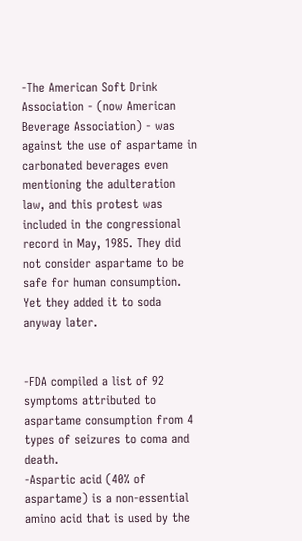-The American Soft Drink Association - (now American Beverage Association) - was against the use of aspartame in carbonated beverages even mentioning the adulteration law, and this protest was included in the congressional record in May, 1985. They did not consider aspartame to be safe for human consumption. Yet they added it to soda anyway later.


-FDA compiled a list of 92 symptoms attributed to aspartame consumption from 4 types of seizures to coma and death.
-Aspartic acid (40% of aspartame) is a non-essential amino acid that is used by the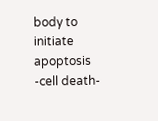body to initiate apoptosis -cell death-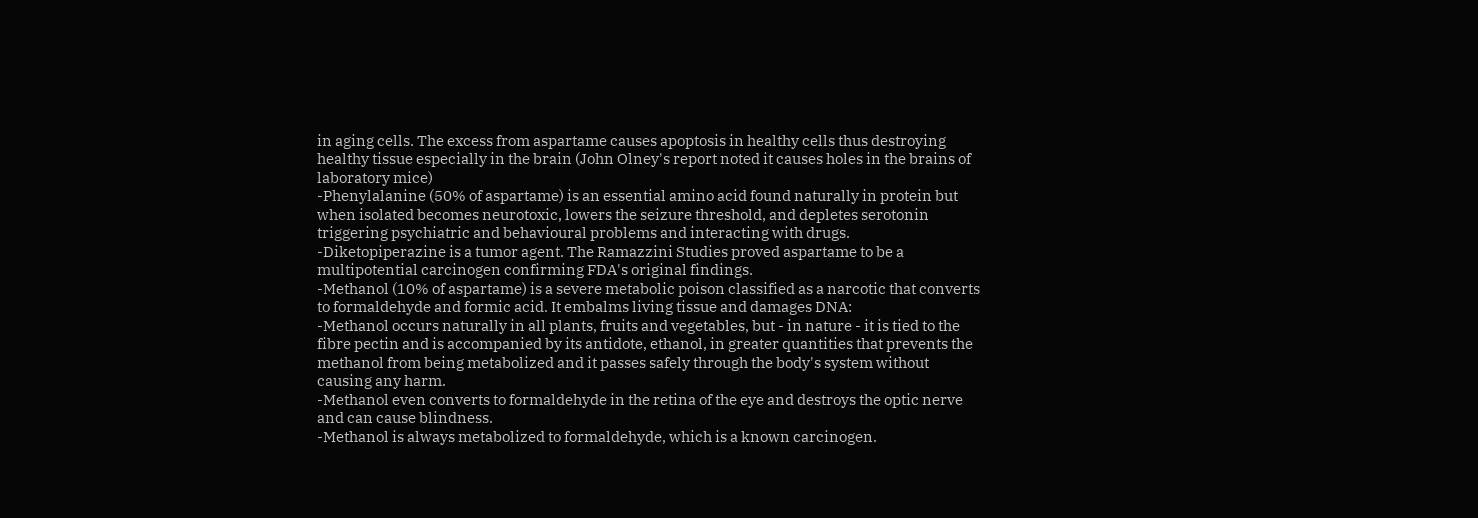in aging cells. The excess from aspartame causes apoptosis in healthy cells thus destroying healthy tissue especially in the brain (John Olney's report noted it causes holes in the brains of laboratory mice)
-Phenylalanine (50% of aspartame) is an essential amino acid found naturally in protein but when isolated becomes neurotoxic, lowers the seizure threshold, and depletes serotonin triggering psychiatric and behavioural problems and interacting with drugs.
-Diketopiperazine is a tumor agent. The Ramazzini Studies proved aspartame to be a multipotential carcinogen confirming FDA's original findings.
-Methanol (10% of aspartame) is a severe metabolic poison classified as a narcotic that converts to formaldehyde and formic acid. It embalms living tissue and damages DNA:
-Methanol occurs naturally in all plants, fruits and vegetables, but - in nature - it is tied to the fibre pectin and is accompanied by its antidote, ethanol, in greater quantities that prevents the methanol from being metabolized and it passes safely through the body's system without causing any harm.
-Methanol even converts to formaldehyde in the retina of the eye and destroys the optic nerve and can cause blindness.
-Methanol is always metabolized to formaldehyde, which is a known carcinogen.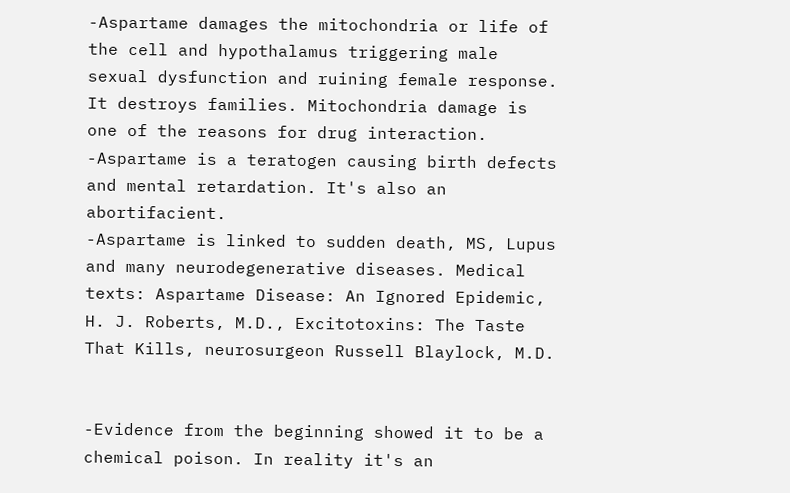-Aspartame damages the mitochondria or life of the cell and hypothalamus triggering male sexual dysfunction and ruining female response. It destroys families. Mitochondria damage is one of the reasons for drug interaction.
-Aspartame is a teratogen causing birth defects and mental retardation. It's also an abortifacient.
-Aspartame is linked to sudden death, MS, Lupus and many neurodegenerative diseases. Medical texts: Aspartame Disease: An Ignored Epidemic, H. J. Roberts, M.D., Excitotoxins: The Taste That Kills, neurosurgeon Russell Blaylock, M.D.


-Evidence from the beginning showed it to be a chemical poison. In reality it's an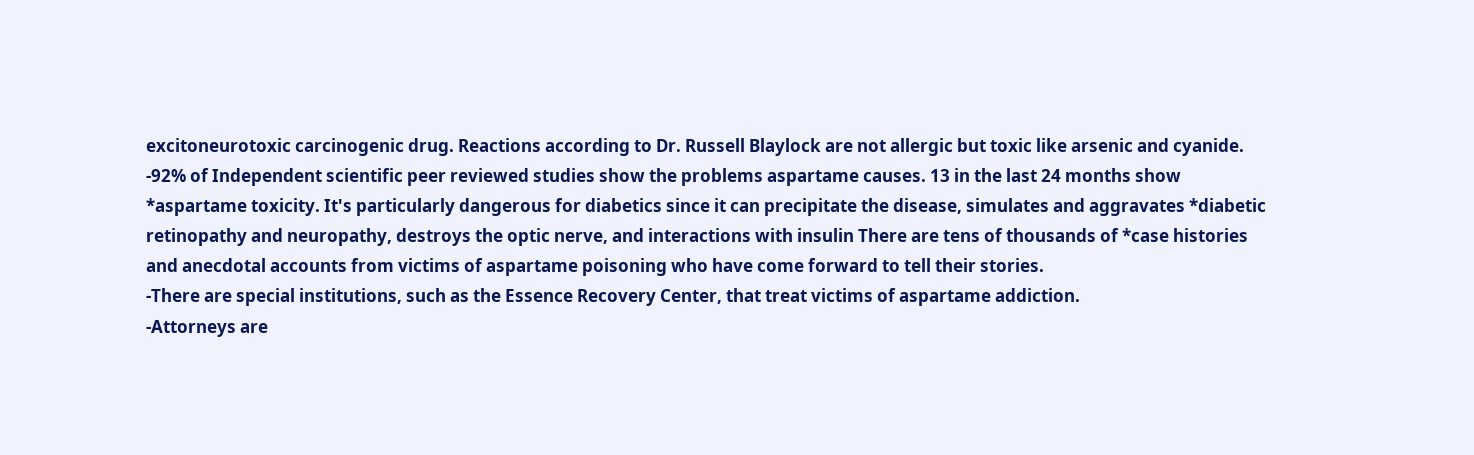excitoneurotoxic carcinogenic drug. Reactions according to Dr. Russell Blaylock are not allergic but toxic like arsenic and cyanide.
-92% of Independent scientific peer reviewed studies show the problems aspartame causes. 13 in the last 24 months show *aspartame toxicity. It's particularly dangerous for diabetics since it can precipitate the disease, simulates and aggravates *diabetic retinopathy and neuropathy, destroys the optic nerve, and interactions with insulin There are tens of thousands of *case histories and anecdotal accounts from victims of aspartame poisoning who have come forward to tell their stories.
-There are special institutions, such as the Essence Recovery Center, that treat victims of aspartame addiction.
-Attorneys are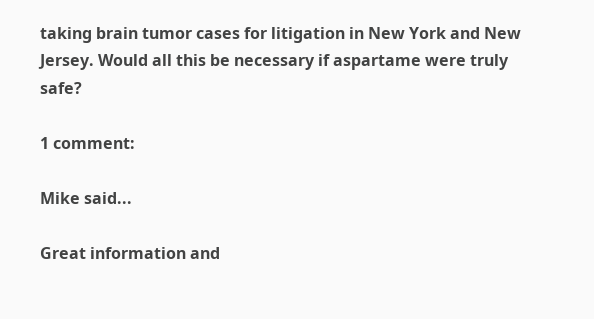taking brain tumor cases for litigation in New York and New Jersey. Would all this be necessary if aspartame were truly safe?

1 comment:

Mike said...

Great information and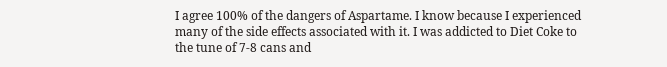I agree 100% of the dangers of Aspartame. I know because I experienced many of the side effects associated with it. I was addicted to Diet Coke to the tune of 7-8 cans and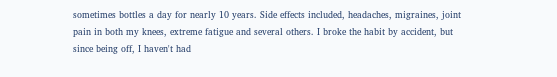sometimes bottles a day for nearly 10 years. Side effects included, headaches, migraines, joint pain in both my knees, extreme fatigue and several others. I broke the habit by accident, but since being off, I haven't had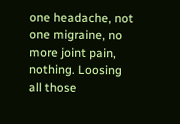one headache, not one migraine, no more joint pain, nothing. Loosing all those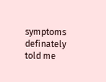symptoms definately told me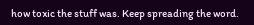how toxic the stuff was. Keep spreading the word.